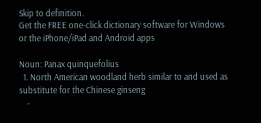Skip to definition.
Get the FREE one-click dictionary software for Windows or the iPhone/iPad and Android apps

Noun: Panax quinquefolius
  1. North American woodland herb similar to and used as substitute for the Chinese ginseng
    -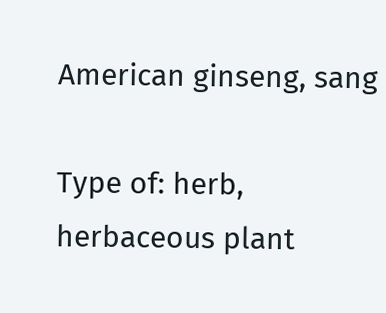American ginseng, sang

Type of: herb, herbaceous plant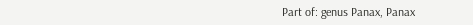Part of: genus Panax, Panax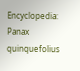Encyclopedia: Panax quinquefolius